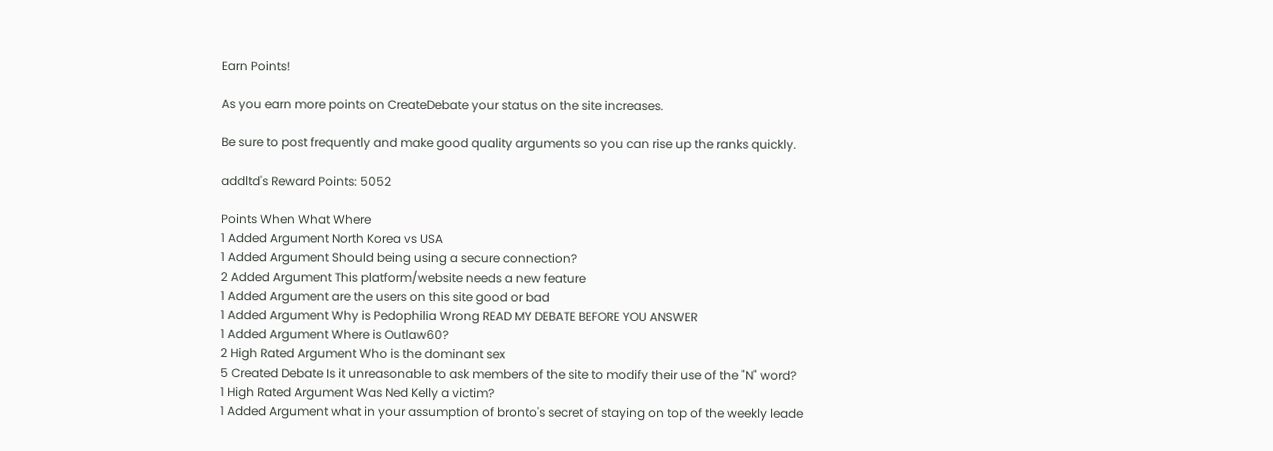Earn Points!

As you earn more points on CreateDebate your status on the site increases.

Be sure to post frequently and make good quality arguments so you can rise up the ranks quickly.

addltd's Reward Points: 5052

Points When What Where
1 Added Argument North Korea vs USA
1 Added Argument Should being using a secure connection?
2 Added Argument This platform/website needs a new feature
1 Added Argument are the users on this site good or bad
1 Added Argument Why is Pedophilia Wrong READ MY DEBATE BEFORE YOU ANSWER
1 Added Argument Where is Outlaw60?
2 High Rated Argument Who is the dominant sex
5 Created Debate Is it unreasonable to ask members of the site to modify their use of the "N" word?
1 High Rated Argument Was Ned Kelly a victim?
1 Added Argument what in your assumption of bronto's secret of staying on top of the weekly leade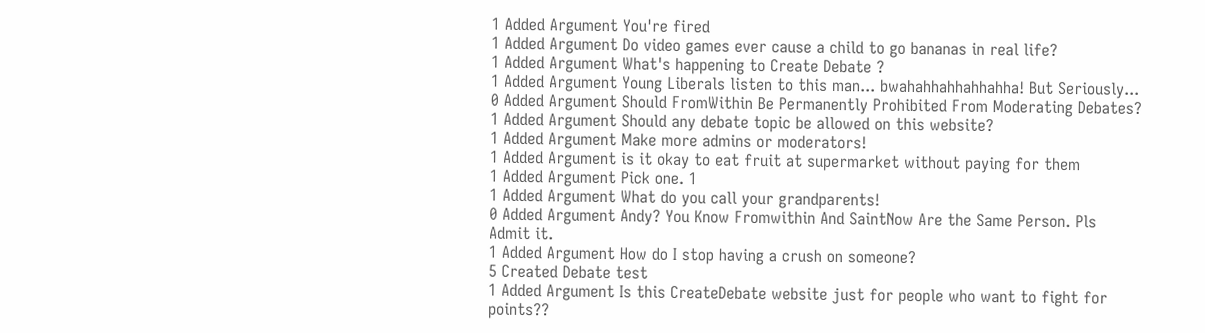1 Added Argument You're fired
1 Added Argument Do video games ever cause a child to go bananas in real life?
1 Added Argument What's happening to Create Debate ?
1 Added Argument Young Liberals listen to this man... bwahahhahhahhahha! But Seriously...
0 Added Argument Should FromWithin Be Permanently Prohibited From Moderating Debates?
1 Added Argument Should any debate topic be allowed on this website?
1 Added Argument Make more admins or moderators!
1 Added Argument is it okay to eat fruit at supermarket without paying for them
1 Added Argument Pick one. 1
1 Added Argument What do you call your grandparents!
0 Added Argument Andy? You Know Fromwithin And SaintNow Are the Same Person. Pls Admit it.
1 Added Argument How do I stop having a crush on someone?
5 Created Debate test
1 Added Argument Is this CreateDebate website just for people who want to fight for points??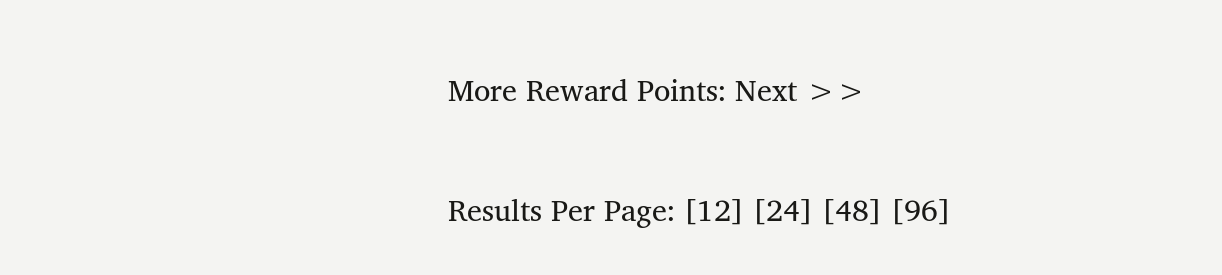More Reward Points: Next >>

Results Per Page: [12] [24] [48] [96]